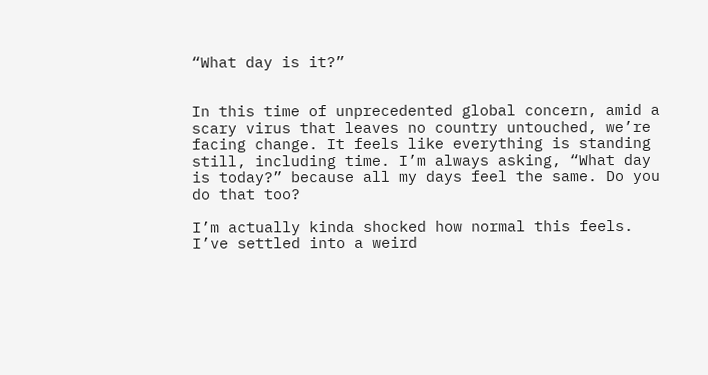“What day is it?”


In this time of unprecedented global concern, amid a scary virus that leaves no country untouched, we’re facing change. It feels like everything is standing still, including time. I’m always asking, “What day is today?” because all my days feel the same. Do you do that too?

I’m actually kinda shocked how normal this feels. I’ve settled into a weird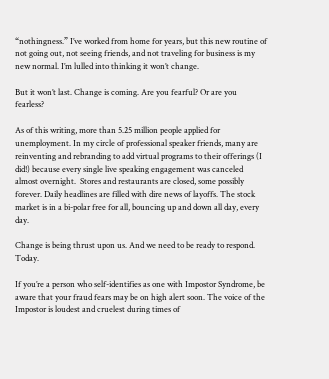“nothingness.” I’ve worked from home for years, but this new routine of not going out, not seeing friends, and not traveling for business is my new normal. I’m lulled into thinking it won’t change.

But it won’t last. Change is coming. Are you fearful? Or are you fearless?

As of this writing, more than 5.25 million people applied for unemployment. In my circle of professional speaker friends, many are reinventing and rebranding to add virtual programs to their offerings (I did!) because every single live speaking engagement was canceled almost overnight.  Stores and restaurants are closed, some possibly forever. Daily headlines are filled with dire news of layoffs. The stock market is in a bi-polar free for all, bouncing up and down all day, every day.

Change is being thrust upon us. And we need to be ready to respond. Today.

If you’re a person who self-identifies as one with Impostor Syndrome, be aware that your fraud fears may be on high alert soon. The voice of the Impostor is loudest and cruelest during times of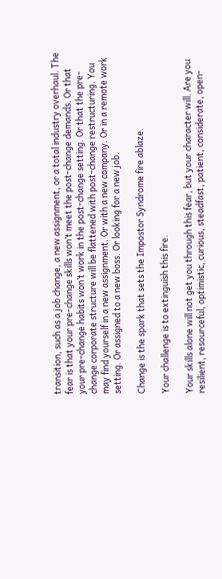transition, such as a job change, a new assignment, or a total industry overhaul. The fear is that your pre-change skills won’t meet the post-change demands. Or that your pre-change habits won’t work in the post-change setting. Or that the pre-change corporate structure will be flattened with post-change restructuring. You may find yourself in a new assignment. Or with a new company. Or in a remote work setting. Or assigned to a new boss. Or looking for a new job.

Change is the spark that sets the Impostor Syndrome fire ablaze.

Your challenge is to extinguish this fire.

Your skills alone will not get you through this fear, but your character will. Are you resilient, resourceful, optimistic, curious, steadfast, patient, considerate, open-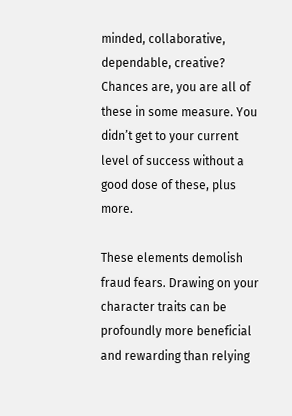minded, collaborative, dependable, creative? Chances are, you are all of these in some measure. You didn’t get to your current level of success without a good dose of these, plus more.

These elements demolish fraud fears. Drawing on your character traits can be profoundly more beneficial and rewarding than relying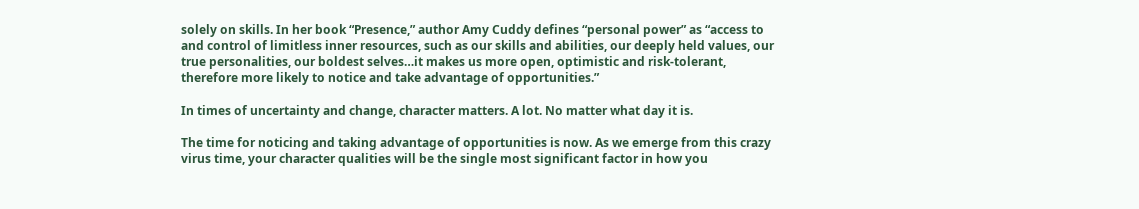solely on skills. In her book “Presence,” author Amy Cuddy defines “personal power” as “access to and control of limitless inner resources, such as our skills and abilities, our deeply held values, our true personalities, our boldest selves…it makes us more open, optimistic and risk-tolerant, therefore more likely to notice and take advantage of opportunities.”

In times of uncertainty and change, character matters. A lot. No matter what day it is.

The time for noticing and taking advantage of opportunities is now. As we emerge from this crazy virus time, your character qualities will be the single most significant factor in how you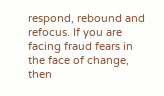respond, rebound and refocus. If you are facing fraud fears in the face of change, then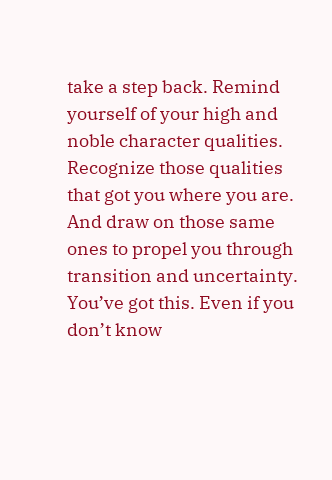take a step back. Remind yourself of your high and noble character qualities. Recognize those qualities that got you where you are. And draw on those same ones to propel you through transition and uncertainty. You’ve got this. Even if you don’t know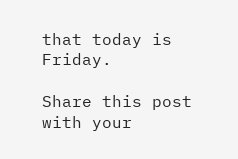that today is Friday.

Share this post with your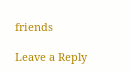friends

Leave a Reply